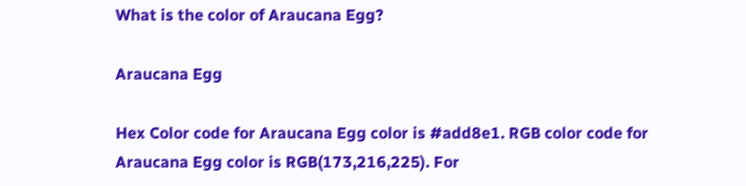What is the color of Araucana Egg?

Araucana Egg

Hex Color code for Araucana Egg color is #add8e1. RGB color code for Araucana Egg color is RGB(173,216,225). For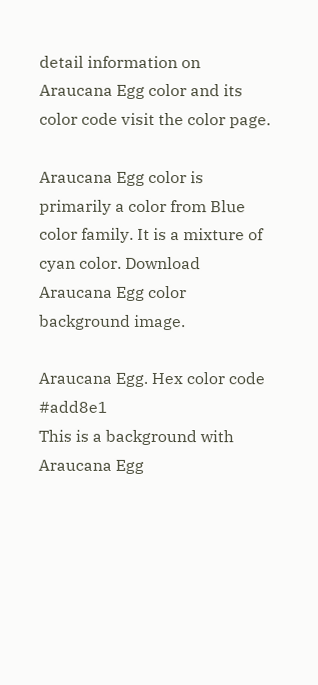detail information on Araucana Egg color and its color code visit the color page.

Araucana Egg color is primarily a color from Blue color family. It is a mixture of cyan color. Download Araucana Egg color background image.

Araucana Egg. Hex color code #add8e1
This is a background with Araucana Egg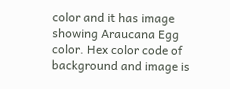color and it has image showing Araucana Egg color. Hex color code of background and image is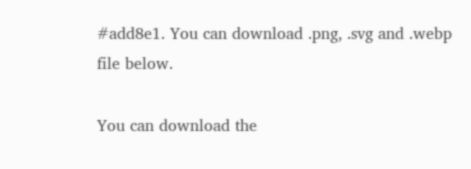#add8e1. You can download .png, .svg and .webp file below.

You can download the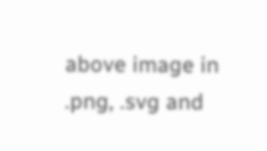above image in .png, .svg and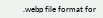.webp file format for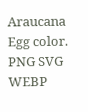Araucana Egg color. PNG SVG WEBP